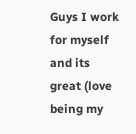Guys I work for myself and its great (love being my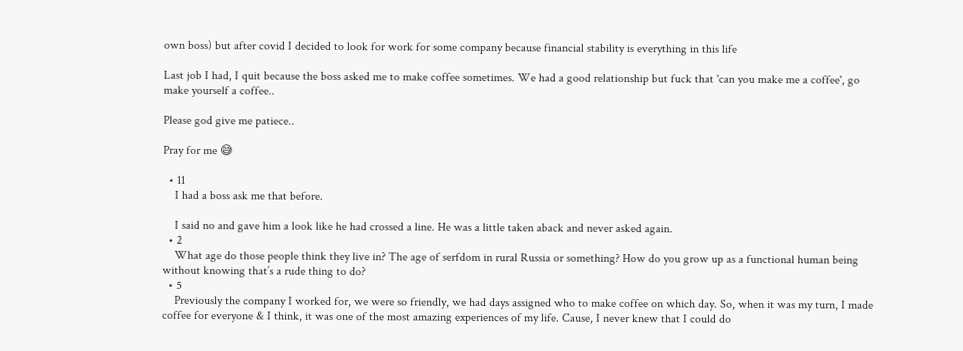own boss) but after covid I decided to look for work for some company because financial stability is everything in this life

Last job I had, I quit because the boss asked me to make coffee sometimes. We had a good relationship but fuck that 'can you make me a coffee', go make yourself a coffee..

Please god give me patiece..

Pray for me 😅

  • 11
    I had a boss ask me that before.

    I said no and gave him a look like he had crossed a line. He was a little taken aback and never asked again.
  • 2
    What age do those people think they live in? The age of serfdom in rural Russia or something? How do you grow up as a functional human being without knowing that’s a rude thing to do?
  • 5
    Previously the company I worked for, we were so friendly, we had days assigned who to make coffee on which day. So, when it was my turn, I made coffee for everyone & I think, it was one of the most amazing experiences of my life. Cause, I never knew that I could do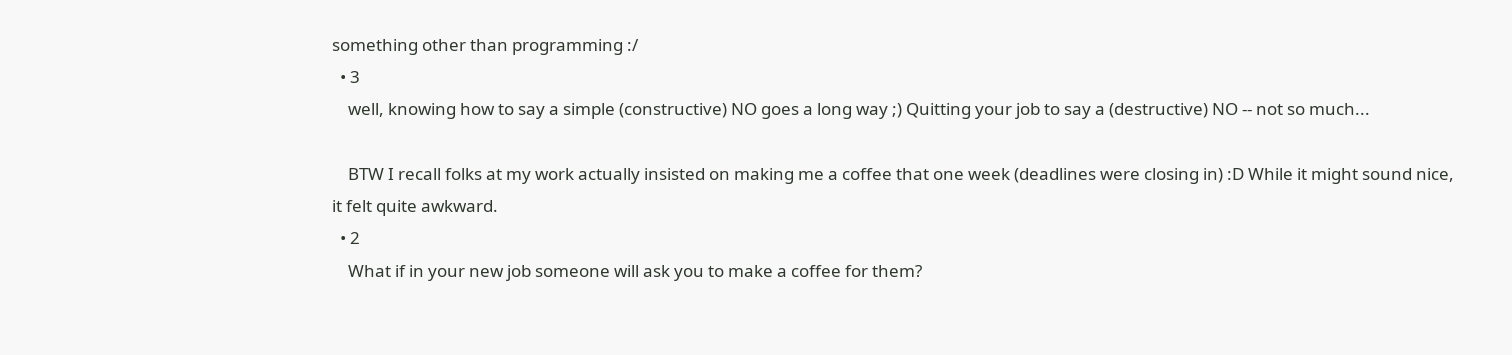something other than programming :/
  • 3
    well, knowing how to say a simple (constructive) NO goes a long way ;) Quitting your job to say a (destructive) NO -- not so much...

    BTW I recall folks at my work actually insisted on making me a coffee that one week (deadlines were closing in) :D While it might sound nice, it felt quite awkward.
  • 2
    What if in your new job someone will ask you to make a coffee for them?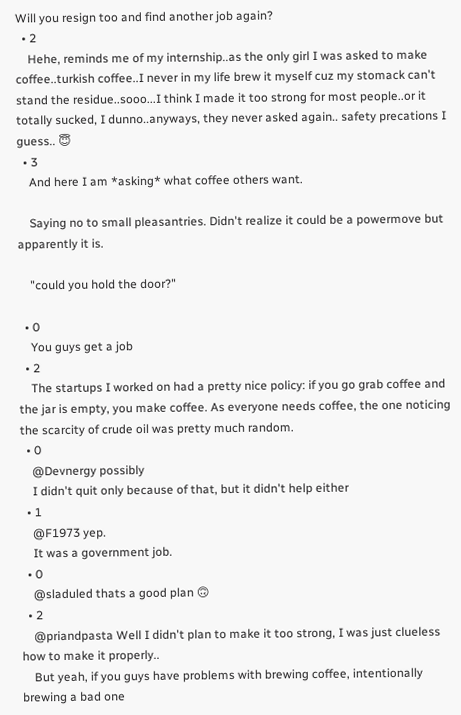Will you resign too and find another job again?
  • 2
    Hehe, reminds me of my internship..as the only girl I was asked to make coffee..turkish coffee..I never in my life brew it myself cuz my stomack can't stand the residue..sooo...I think I made it too strong for most people..or it totally sucked, I dunno..anyways, they never asked again.. safety precations I guess.. 😇
  • 3
    And here I am *asking* what coffee others want.

    Saying no to small pleasantries. Didn't realize it could be a powermove but apparently it is.

    "could you hold the door?"

  • 0
    You guys get a job
  • 2
    The startups I worked on had a pretty nice policy: if you go grab coffee and the jar is empty, you make coffee. As everyone needs coffee, the one noticing the scarcity of crude oil was pretty much random.
  • 0
    @Devnergy possibly
    I didn't quit only because of that, but it didn't help either
  • 1
    @F1973 yep.
    It was a government job.
  • 0
    @sladuled thats a good plan 🙃
  • 2
    @priandpasta Well I didn't plan to make it too strong, I was just clueless how to make it properly..
    But yeah, if you guys have problems with brewing coffee, intentionally brewing a bad one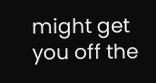might get you off the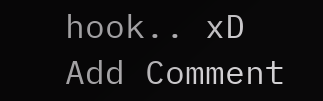hook.. xD
Add Comment